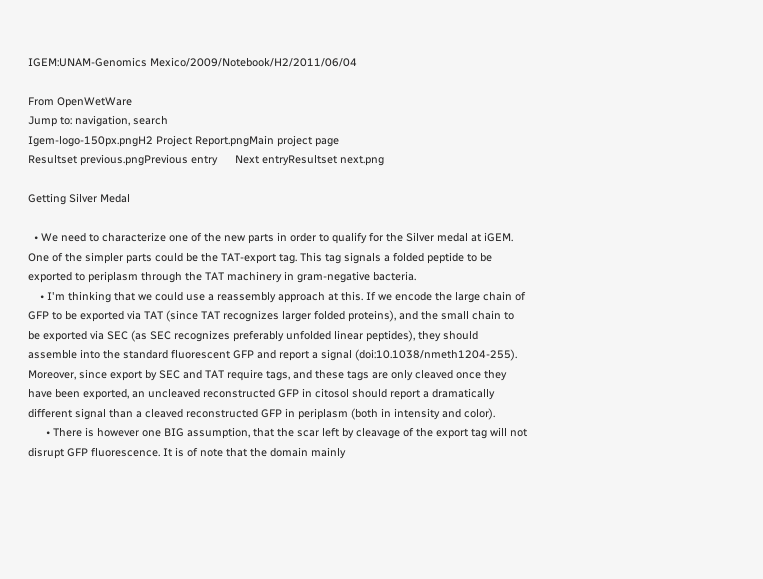IGEM:UNAM-Genomics Mexico/2009/Notebook/H2/2011/06/04

From OpenWetWare
Jump to: navigation, search
Igem-logo-150px.pngH2 Project Report.pngMain project page
Resultset previous.pngPrevious entry      Next entryResultset next.png

Getting Silver Medal

  • We need to characterize one of the new parts in order to qualify for the Silver medal at iGEM. One of the simpler parts could be the TAT-export tag. This tag signals a folded peptide to be exported to periplasm through the TAT machinery in gram-negative bacteria.
    • I'm thinking that we could use a reassembly approach at this. If we encode the large chain of GFP to be exported via TAT (since TAT recognizes larger folded proteins), and the small chain to be exported via SEC (as SEC recognizes preferably unfolded linear peptides), they should assemble into the standard fluorescent GFP and report a signal (doi:10.1038/nmeth1204-255). Moreover, since export by SEC and TAT require tags, and these tags are only cleaved once they have been exported, an uncleaved reconstructed GFP in citosol should report a dramatically different signal than a cleaved reconstructed GFP in periplasm (both in intensity and color).
      • There is however one BIG assumption, that the scar left by cleavage of the export tag will not disrupt GFP fluorescence. It is of note that the domain mainly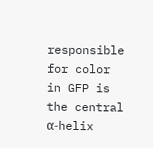responsible for color in GFP is the central α-helix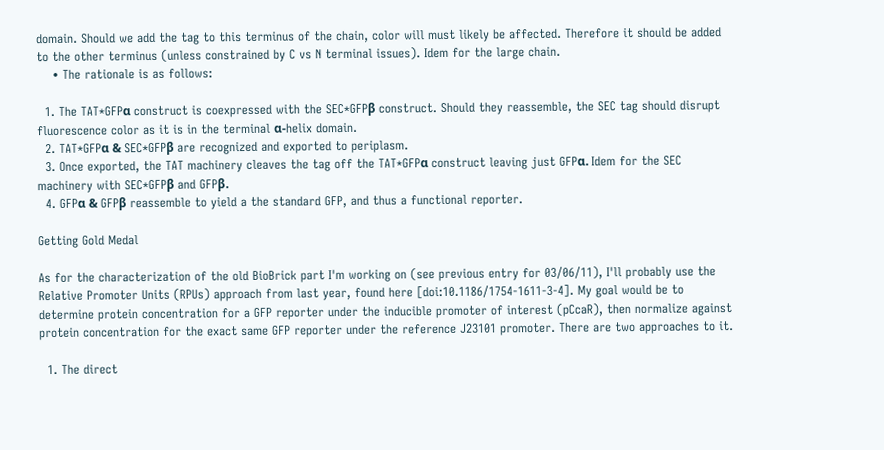domain. Should we add the tag to this terminus of the chain, color will must likely be affected. Therefore it should be added to the other terminus (unless constrained by C vs N terminal issues). Idem for the large chain.
    • The rationale is as follows:

  1. The TAT*GFPα construct is coexpressed with the SEC*GFPβ construct. Should they reassemble, the SEC tag should disrupt fluorescence color as it is in the terminal α-helix domain.
  2. TAT*GFPα & SEC*GFPβ are recognized and exported to periplasm.
  3. Once exported, the TAT machinery cleaves the tag off the TAT*GFPα construct leaving just GFPα. Idem for the SEC machinery with SEC*GFPβ and GFPβ.
  4. GFPα & GFPβ reassemble to yield a the standard GFP, and thus a functional reporter.

Getting Gold Medal

As for the characterization of the old BioBrick part I'm working on (see previous entry for 03/06/11), I'll probably use the Relative Promoter Units (RPUs) approach from last year, found here [doi:10.1186/1754-1611-3-4]. My goal would be to determine protein concentration for a GFP reporter under the inducible promoter of interest (pCcaR), then normalize against protein concentration for the exact same GFP reporter under the reference J23101 promoter. There are two approaches to it.

  1. The direct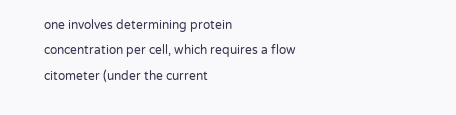one involves determining protein concentration per cell, which requires a flow citometer (under the current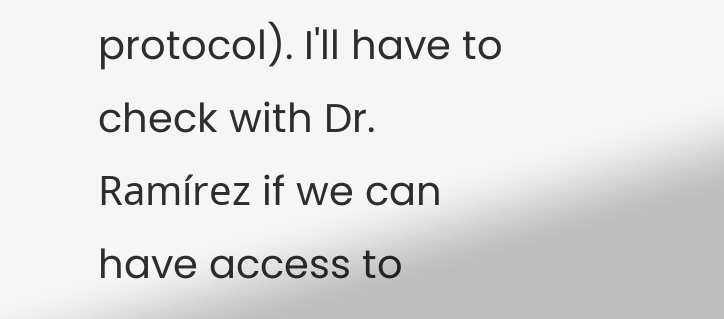protocol). I'll have to check with Dr. Ramírez if we can have access to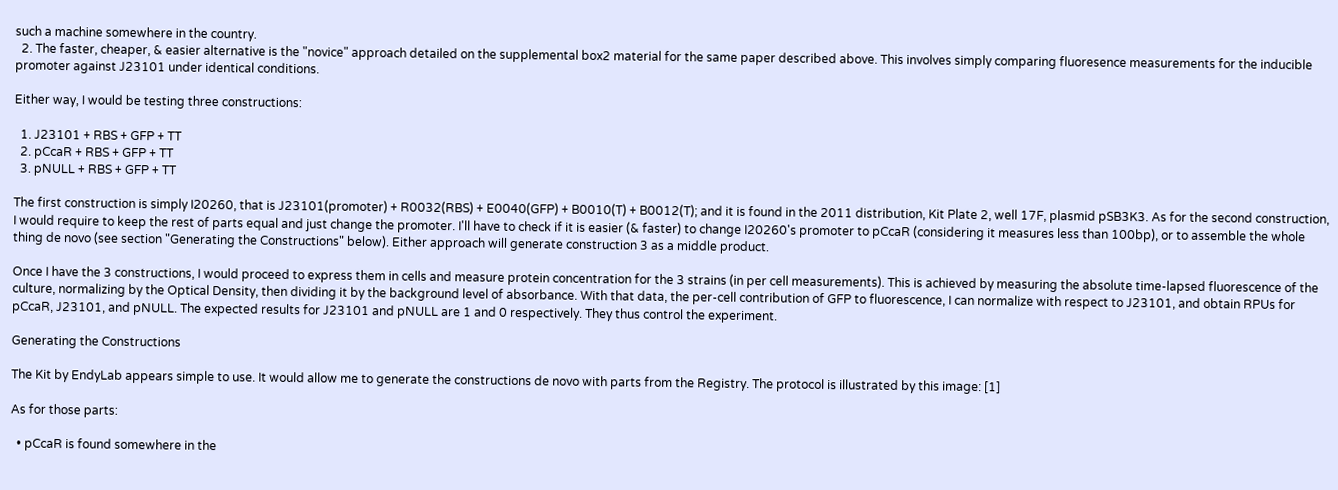such a machine somewhere in the country.
  2. The faster, cheaper, & easier alternative is the "novice" approach detailed on the supplemental box2 material for the same paper described above. This involves simply comparing fluoresence measurements for the inducible promoter against J23101 under identical conditions.

Either way, I would be testing three constructions:

  1. J23101 + RBS + GFP + TT
  2. pCcaR + RBS + GFP + TT
  3. pNULL + RBS + GFP + TT

The first construction is simply I20260, that is J23101(promoter) + R0032(RBS) + E0040(GFP) + B0010(T) + B0012(T); and it is found in the 2011 distribution, Kit Plate 2, well 17F, plasmid pSB3K3. As for the second construction, I would require to keep the rest of parts equal and just change the promoter. I'll have to check if it is easier (& faster) to change I20260's promoter to pCcaR (considering it measures less than 100bp), or to assemble the whole thing de novo (see section "Generating the Constructions" below). Either approach will generate construction 3 as a middle product.

Once I have the 3 constructions, I would proceed to express them in cells and measure protein concentration for the 3 strains (in per cell measurements). This is achieved by measuring the absolute time-lapsed fluorescence of the culture, normalizing by the Optical Density, then dividing it by the background level of absorbance. With that data, the per-cell contribution of GFP to fluorescence, I can normalize with respect to J23101, and obtain RPUs for pCcaR, J23101, and pNULL. The expected results for J23101 and pNULL are 1 and 0 respectively. They thus control the experiment.

Generating the Constructions

The Kit by EndyLab appears simple to use. It would allow me to generate the constructions de novo with parts from the Registry. The protocol is illustrated by this image: [1]

As for those parts:

  • pCcaR is found somewhere in the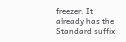freezer. It already has the Standard suffix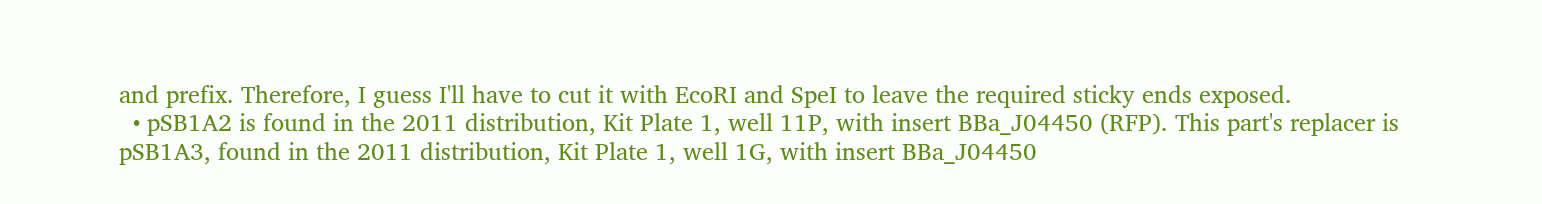and prefix. Therefore, I guess I'll have to cut it with EcoRI and SpeI to leave the required sticky ends exposed.
  • pSB1A2 is found in the 2011 distribution, Kit Plate 1, well 11P, with insert BBa_J04450 (RFP). This part's replacer is pSB1A3, found in the 2011 distribution, Kit Plate 1, well 1G, with insert BBa_J04450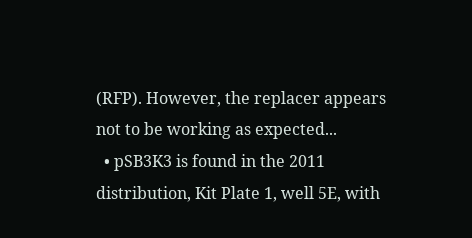(RFP). However, the replacer appears not to be working as expected...
  • pSB3K3 is found in the 2011 distribution, Kit Plate 1, well 5E, with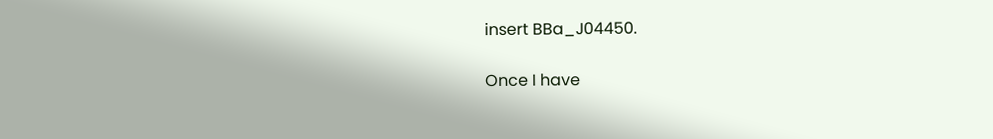insert BBa_J04450.

Once I have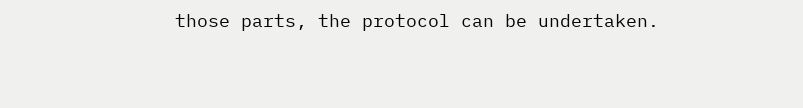those parts, the protocol can be undertaken.